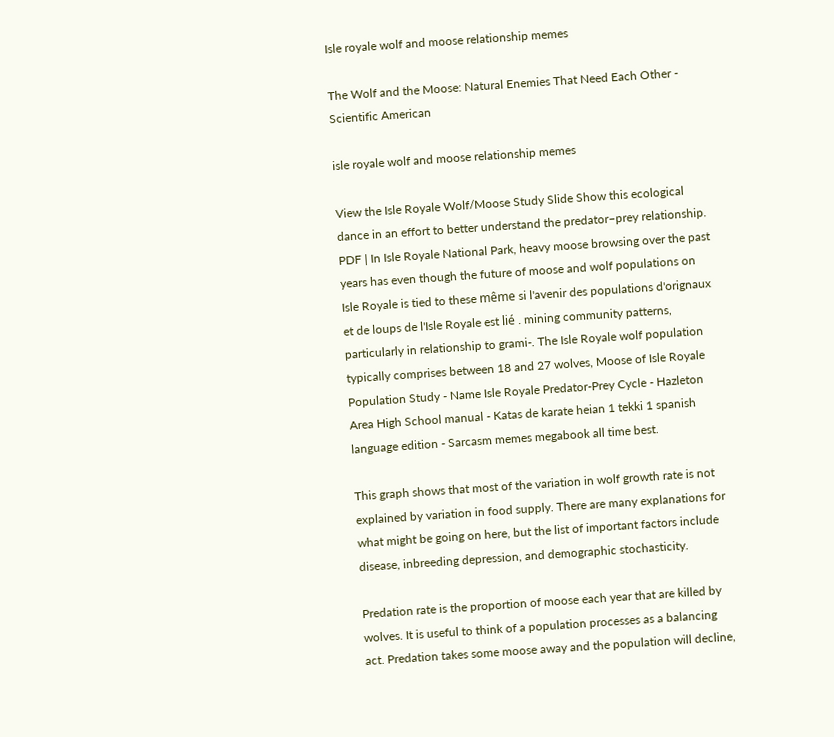Isle royale wolf and moose relationship memes

The Wolf and the Moose: Natural Enemies That Need Each Other - Scientific American

isle royale wolf and moose relationship memes

View the Isle Royale Wolf/Moose Study Slide Show this ecological dance in an effort to better understand the predator–prey relationship. PDF | In Isle Royale National Park, heavy moose browsing over the past years has even though the future of moose and wolf populations on Isle Royale is tied to these même si l'avenir des populations d'orignaux et de loups de l'Isle Royale est lié . mining community patterns, particularly in relationship to grami-. The Isle Royale wolf population typically comprises between 18 and 27 wolves, Moose of Isle Royale Population Study - Name Isle Royale Predator-Prey Cycle - Hazleton Area High School manual - Katas de karate heian 1 tekki 1 spanish language edition - Sarcasm memes megabook all time best.

This graph shows that most of the variation in wolf growth rate is not explained by variation in food supply. There are many explanations for what might be going on here, but the list of important factors include disease, inbreeding depression, and demographic stochasticity.

Predation rate is the proportion of moose each year that are killed by wolves. It is useful to think of a population processes as a balancing act. Predation takes some moose away and the population will decline,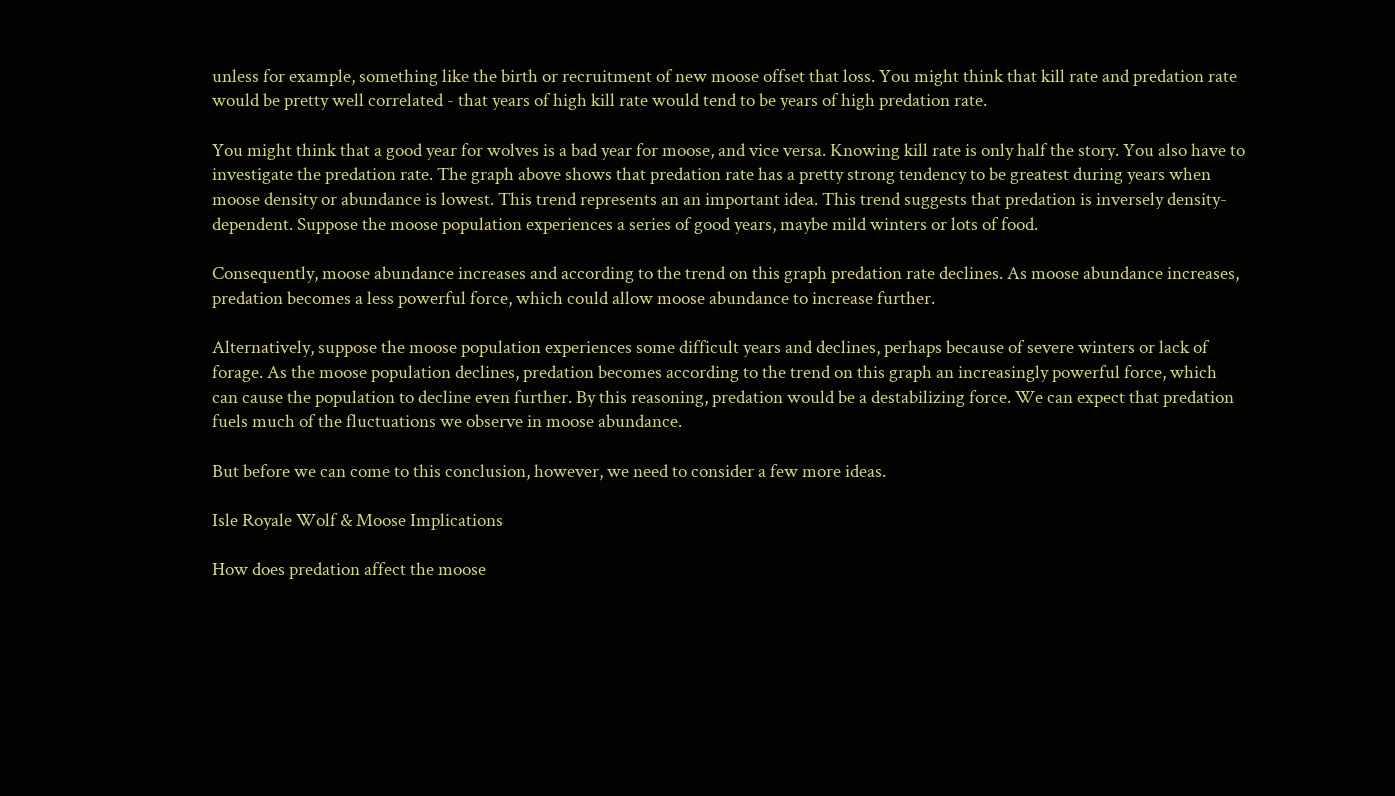unless for example, something like the birth or recruitment of new moose offset that loss. You might think that kill rate and predation rate would be pretty well correlated - that years of high kill rate would tend to be years of high predation rate.

You might think that a good year for wolves is a bad year for moose, and vice versa. Knowing kill rate is only half the story. You also have to investigate the predation rate. The graph above shows that predation rate has a pretty strong tendency to be greatest during years when moose density or abundance is lowest. This trend represents an an important idea. This trend suggests that predation is inversely density-dependent. Suppose the moose population experiences a series of good years, maybe mild winters or lots of food.

Consequently, moose abundance increases and according to the trend on this graph predation rate declines. As moose abundance increases, predation becomes a less powerful force, which could allow moose abundance to increase further.

Alternatively, suppose the moose population experiences some difficult years and declines, perhaps because of severe winters or lack of forage. As the moose population declines, predation becomes according to the trend on this graph an increasingly powerful force, which can cause the population to decline even further. By this reasoning, predation would be a destabilizing force. We can expect that predation fuels much of the fluctuations we observe in moose abundance.

But before we can come to this conclusion, however, we need to consider a few more ideas.

Isle Royale Wolf & Moose Implications

How does predation affect the moose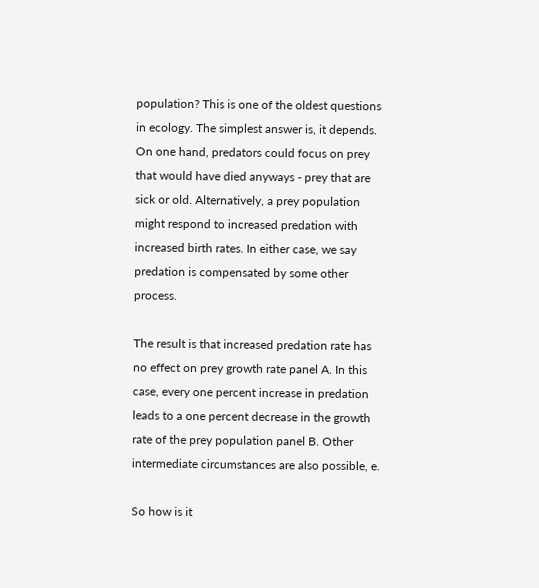population? This is one of the oldest questions in ecology. The simplest answer is, it depends. On one hand, predators could focus on prey that would have died anyways - prey that are sick or old. Alternatively, a prey population might respond to increased predation with increased birth rates. In either case, we say predation is compensated by some other process.

The result is that increased predation rate has no effect on prey growth rate panel A. In this case, every one percent increase in predation leads to a one percent decrease in the growth rate of the prey population panel B. Other intermediate circumstances are also possible, e.

So how is it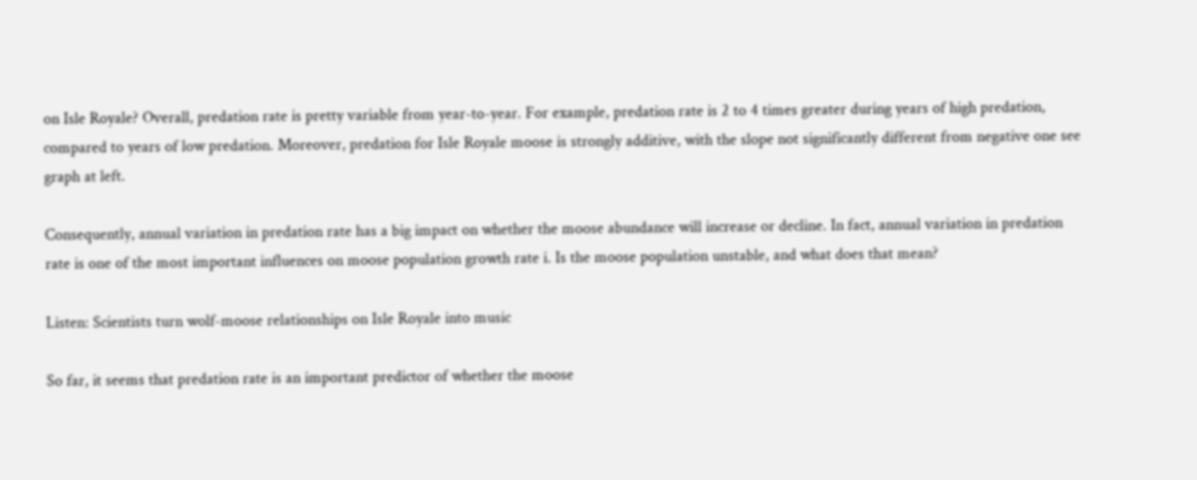on Isle Royale? Overall, predation rate is pretty variable from year-to-year. For example, predation rate is 2 to 4 times greater during years of high predation, compared to years of low predation. Moreover, predation for Isle Royale moose is strongly additive, with the slope not significantly different from negative one see graph at left.

Consequently, annual variation in predation rate has a big impact on whether the moose abundance will increase or decline. In fact, annual variation in predation rate is one of the most important influences on moose population growth rate i. Is the moose population unstable, and what does that mean?

Listen: Scientists turn wolf-moose relationships on Isle Royale into music

So far, it seems that predation rate is an important predictor of whether the moose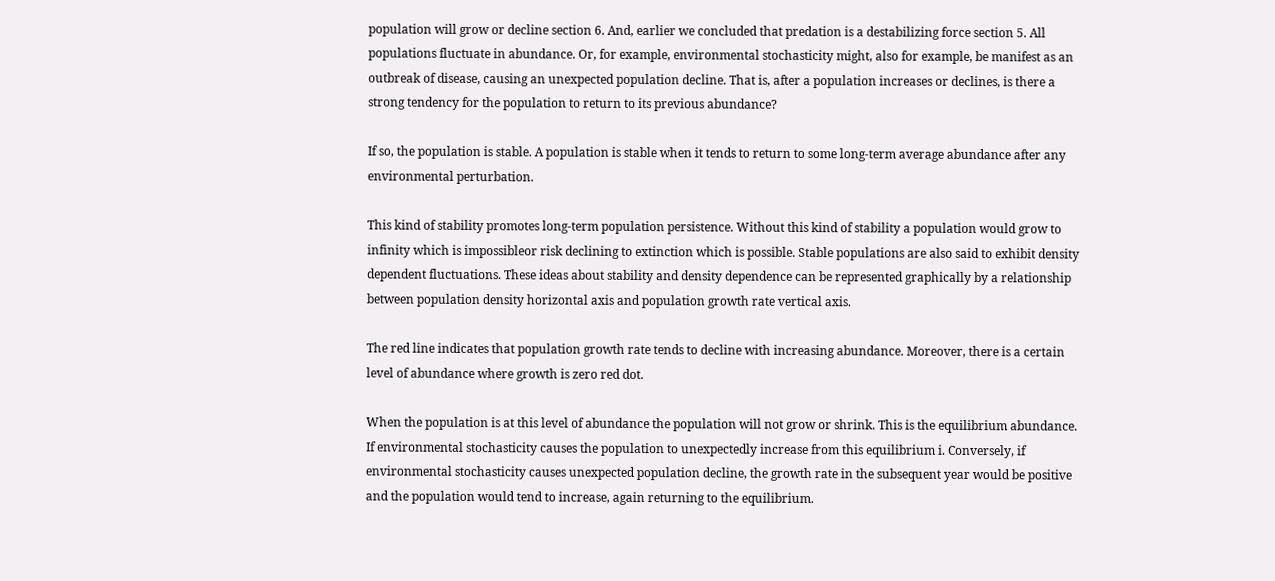population will grow or decline section 6. And, earlier we concluded that predation is a destabilizing force section 5. All populations fluctuate in abundance. Or, for example, environmental stochasticity might, also for example, be manifest as an outbreak of disease, causing an unexpected population decline. That is, after a population increases or declines, is there a strong tendency for the population to return to its previous abundance?

If so, the population is stable. A population is stable when it tends to return to some long-term average abundance after any environmental perturbation.

This kind of stability promotes long-term population persistence. Without this kind of stability a population would grow to infinity which is impossibleor risk declining to extinction which is possible. Stable populations are also said to exhibit density dependent fluctuations. These ideas about stability and density dependence can be represented graphically by a relationship between population density horizontal axis and population growth rate vertical axis.

The red line indicates that population growth rate tends to decline with increasing abundance. Moreover, there is a certain level of abundance where growth is zero red dot.

When the population is at this level of abundance the population will not grow or shrink. This is the equilibrium abundance. If environmental stochasticity causes the population to unexpectedly increase from this equilibrium i. Conversely, if environmental stochasticity causes unexpected population decline, the growth rate in the subsequent year would be positive and the population would tend to increase, again returning to the equilibrium.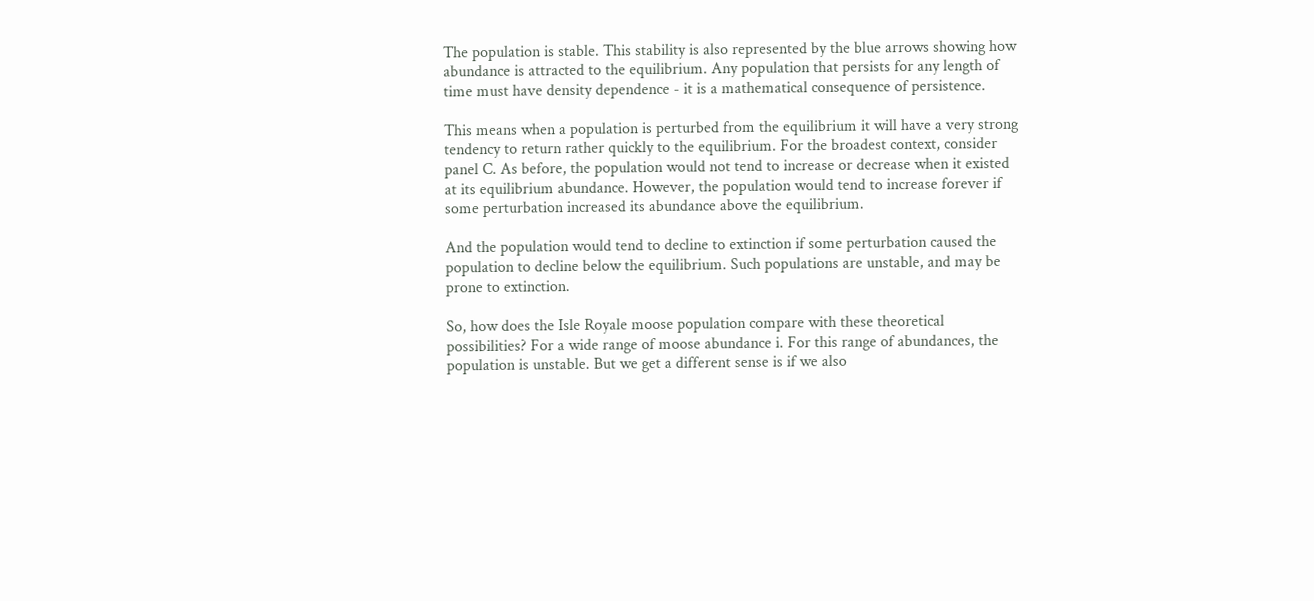The population is stable. This stability is also represented by the blue arrows showing how abundance is attracted to the equilibrium. Any population that persists for any length of time must have density dependence - it is a mathematical consequence of persistence.

This means when a population is perturbed from the equilibrium it will have a very strong tendency to return rather quickly to the equilibrium. For the broadest context, consider panel C. As before, the population would not tend to increase or decrease when it existed at its equilibrium abundance. However, the population would tend to increase forever if some perturbation increased its abundance above the equilibrium.

And the population would tend to decline to extinction if some perturbation caused the population to decline below the equilibrium. Such populations are unstable, and may be prone to extinction.

So, how does the Isle Royale moose population compare with these theoretical possibilities? For a wide range of moose abundance i. For this range of abundances, the population is unstable. But we get a different sense is if we also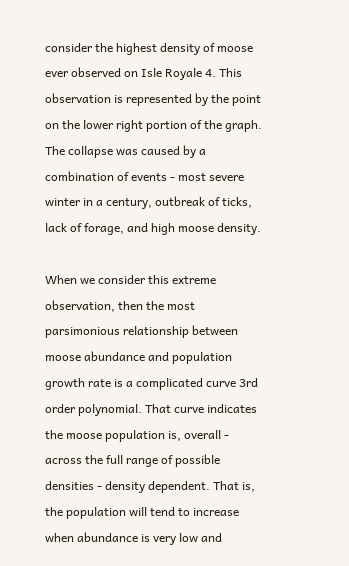consider the highest density of moose ever observed on Isle Royale 4. This observation is represented by the point on the lower right portion of the graph. The collapse was caused by a combination of events - most severe winter in a century, outbreak of ticks, lack of forage, and high moose density.

When we consider this extreme observation, then the most parsimonious relationship between moose abundance and population growth rate is a complicated curve 3rd order polynomial. That curve indicates the moose population is, overall - across the full range of possible densities - density dependent. That is, the population will tend to increase when abundance is very low and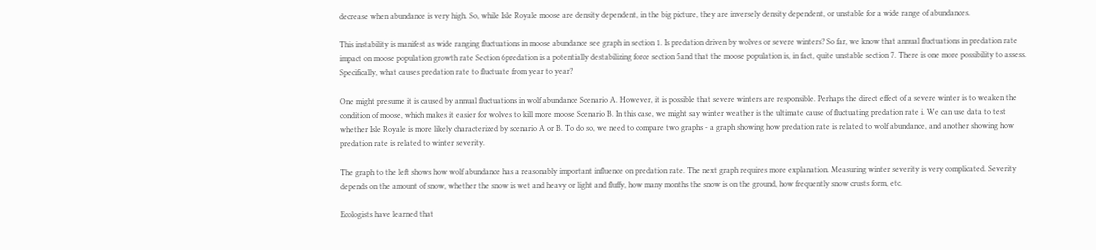decrease when abundance is very high. So, while Isle Royale moose are density dependent, in the big picture, they are inversely density dependent, or unstable for a wide range of abundances.

This instability is manifest as wide ranging fluctuations in moose abundance see graph in section 1. Is predation driven by wolves or severe winters? So far, we know that annual fluctuations in predation rate impact on moose population growth rate Section 6predation is a potentially destabilizing force section 5and that the moose population is, in fact, quite unstable section 7. There is one more possibility to assess. Specifically, what causes predation rate to fluctuate from year to year?

One might presume it is caused by annual fluctuations in wolf abundance Scenario A. However, it is possible that severe winters are responsible. Perhaps the direct effect of a severe winter is to weaken the condition of moose, which makes it easier for wolves to kill more moose Scenario B. In this case, we might say winter weather is the ultimate cause of fluctuating predation rate i. We can use data to test whether Isle Royale is more likely characterized by scenario A or B. To do so, we need to compare two graphs - a graph showing how predation rate is related to wolf abundance, and another showing how predation rate is related to winter severity.

The graph to the left shows how wolf abundance has a reasonably important influence on predation rate. The next graph requires more explanation. Measuring winter severity is very complicated. Severity depends on the amount of snow, whether the snow is wet and heavy or light and fluffy, how many months the snow is on the ground, how frequently snow crusts form, etc.

Ecologists have learned that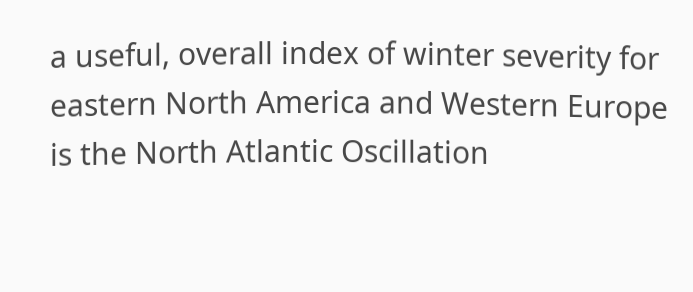a useful, overall index of winter severity for eastern North America and Western Europe is the North Atlantic Oscillation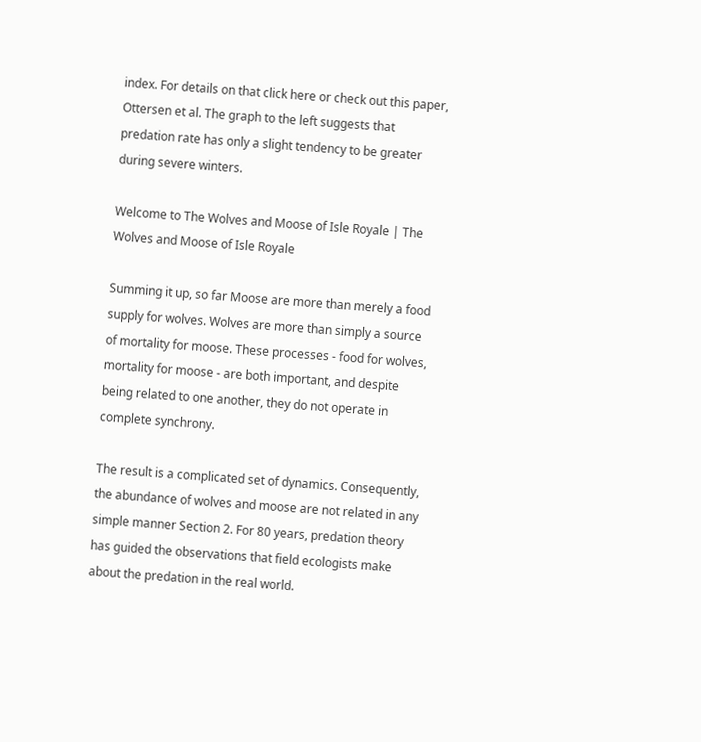index. For details on that click here or check out this paper, Ottersen et al. The graph to the left suggests that predation rate has only a slight tendency to be greater during severe winters.

Welcome to The Wolves and Moose of Isle Royale | The Wolves and Moose of Isle Royale

Summing it up, so far Moose are more than merely a food supply for wolves. Wolves are more than simply a source of mortality for moose. These processes - food for wolves, mortality for moose - are both important, and despite being related to one another, they do not operate in complete synchrony.

The result is a complicated set of dynamics. Consequently, the abundance of wolves and moose are not related in any simple manner Section 2. For 80 years, predation theory has guided the observations that field ecologists make about the predation in the real world.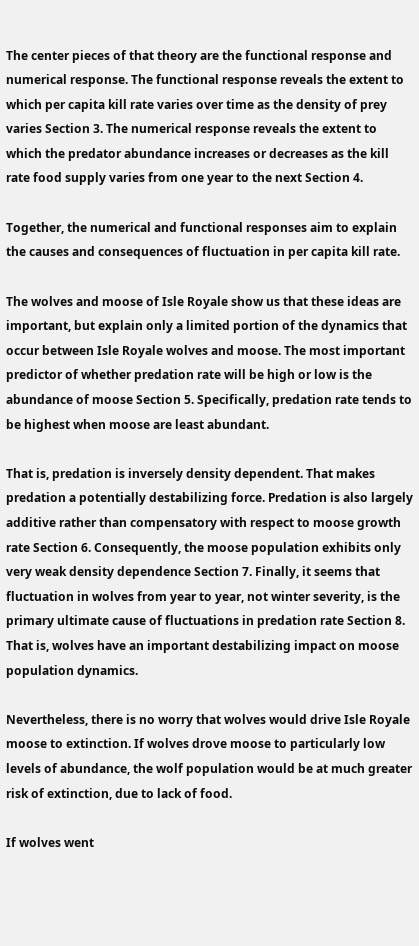The center pieces of that theory are the functional response and numerical response. The functional response reveals the extent to which per capita kill rate varies over time as the density of prey varies Section 3. The numerical response reveals the extent to which the predator abundance increases or decreases as the kill rate food supply varies from one year to the next Section 4.

Together, the numerical and functional responses aim to explain the causes and consequences of fluctuation in per capita kill rate.

The wolves and moose of Isle Royale show us that these ideas are important, but explain only a limited portion of the dynamics that occur between Isle Royale wolves and moose. The most important predictor of whether predation rate will be high or low is the abundance of moose Section 5. Specifically, predation rate tends to be highest when moose are least abundant.

That is, predation is inversely density dependent. That makes predation a potentially destabilizing force. Predation is also largely additive rather than compensatory with respect to moose growth rate Section 6. Consequently, the moose population exhibits only very weak density dependence Section 7. Finally, it seems that fluctuation in wolves from year to year, not winter severity, is the primary ultimate cause of fluctuations in predation rate Section 8. That is, wolves have an important destabilizing impact on moose population dynamics.

Nevertheless, there is no worry that wolves would drive Isle Royale moose to extinction. If wolves drove moose to particularly low levels of abundance, the wolf population would be at much greater risk of extinction, due to lack of food.

If wolves went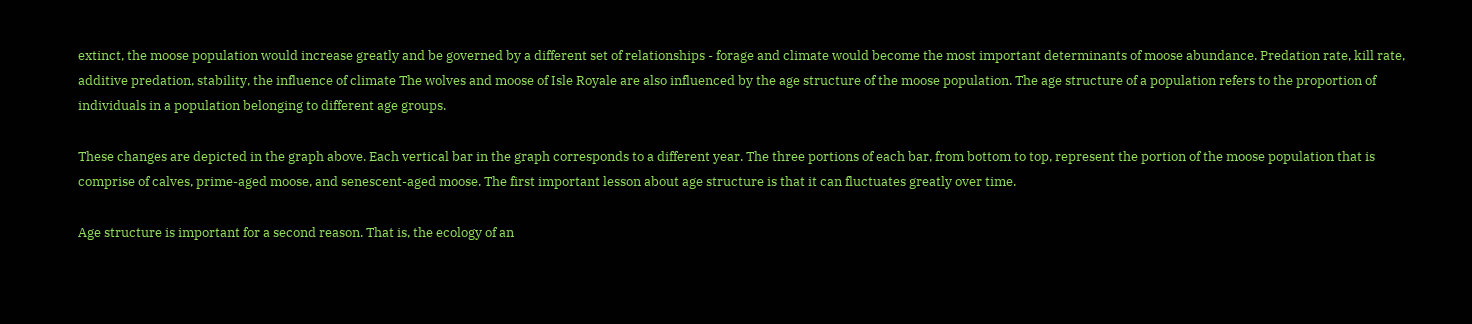extinct, the moose population would increase greatly and be governed by a different set of relationships - forage and climate would become the most important determinants of moose abundance. Predation rate, kill rate, additive predation, stability, the influence of climate The wolves and moose of Isle Royale are also influenced by the age structure of the moose population. The age structure of a population refers to the proportion of individuals in a population belonging to different age groups.

These changes are depicted in the graph above. Each vertical bar in the graph corresponds to a different year. The three portions of each bar, from bottom to top, represent the portion of the moose population that is comprise of calves, prime-aged moose, and senescent-aged moose. The first important lesson about age structure is that it can fluctuates greatly over time.

Age structure is important for a second reason. That is, the ecology of an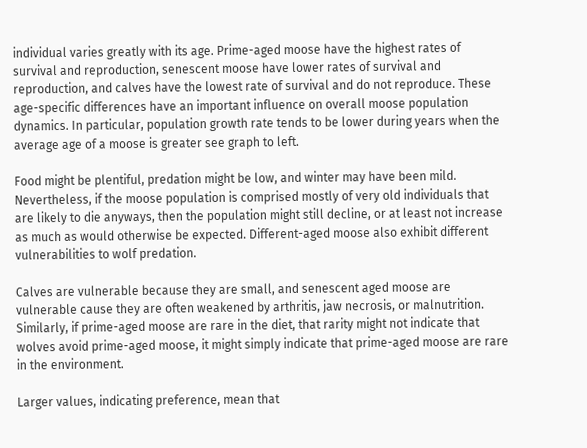individual varies greatly with its age. Prime-aged moose have the highest rates of survival and reproduction, senescent moose have lower rates of survival and reproduction, and calves have the lowest rate of survival and do not reproduce. These age-specific differences have an important influence on overall moose population dynamics. In particular, population growth rate tends to be lower during years when the average age of a moose is greater see graph to left.

Food might be plentiful, predation might be low, and winter may have been mild. Nevertheless, if the moose population is comprised mostly of very old individuals that are likely to die anyways, then the population might still decline, or at least not increase as much as would otherwise be expected. Different-aged moose also exhibit different vulnerabilities to wolf predation.

Calves are vulnerable because they are small, and senescent aged moose are vulnerable cause they are often weakened by arthritis, jaw necrosis, or malnutrition. Similarly, if prime-aged moose are rare in the diet, that rarity might not indicate that wolves avoid prime-aged moose, it might simply indicate that prime-aged moose are rare in the environment.

Larger values, indicating preference, mean that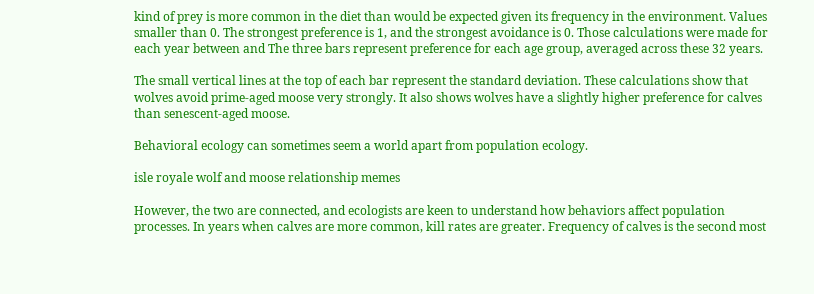kind of prey is more common in the diet than would be expected given its frequency in the environment. Values smaller than 0. The strongest preference is 1, and the strongest avoidance is 0. Those calculations were made for each year between and The three bars represent preference for each age group, averaged across these 32 years.

The small vertical lines at the top of each bar represent the standard deviation. These calculations show that wolves avoid prime-aged moose very strongly. It also shows wolves have a slightly higher preference for calves than senescent-aged moose.

Behavioral ecology can sometimes seem a world apart from population ecology.

isle royale wolf and moose relationship memes

However, the two are connected, and ecologists are keen to understand how behaviors affect population processes. In years when calves are more common, kill rates are greater. Frequency of calves is the second most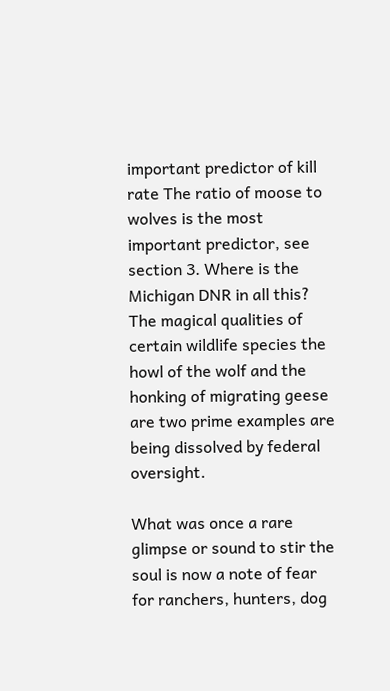important predictor of kill rate The ratio of moose to wolves is the most important predictor, see section 3. Where is the Michigan DNR in all this? The magical qualities of certain wildlife species the howl of the wolf and the honking of migrating geese are two prime examples are being dissolved by federal oversight.

What was once a rare glimpse or sound to stir the soul is now a note of fear for ranchers, hunters, dog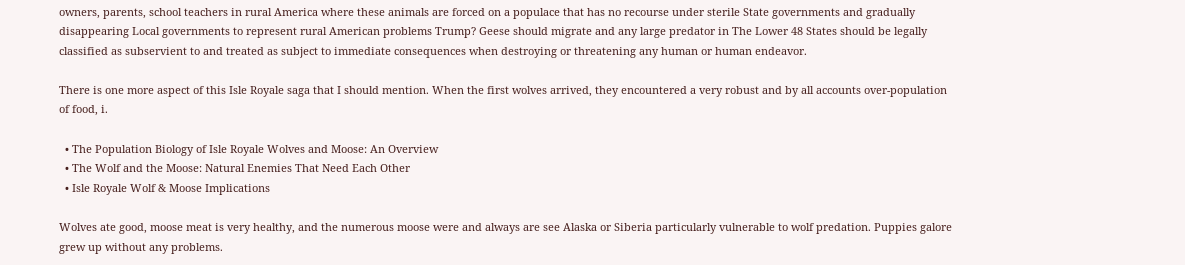owners, parents, school teachers in rural America where these animals are forced on a populace that has no recourse under sterile State governments and gradually disappearing Local governments to represent rural American problems Trump? Geese should migrate and any large predator in The Lower 48 States should be legally classified as subservient to and treated as subject to immediate consequences when destroying or threatening any human or human endeavor.

There is one more aspect of this Isle Royale saga that I should mention. When the first wolves arrived, they encountered a very robust and by all accounts over-population of food, i.

  • The Population Biology of Isle Royale Wolves and Moose: An Overview
  • The Wolf and the Moose: Natural Enemies That Need Each Other
  • Isle Royale Wolf & Moose Implications

Wolves ate good, moose meat is very healthy, and the numerous moose were and always are see Alaska or Siberia particularly vulnerable to wolf predation. Puppies galore grew up without any problems.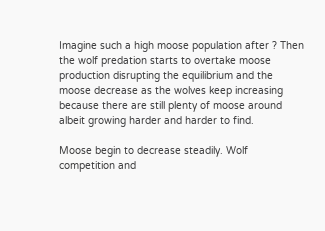Imagine such a high moose population after ? Then the wolf predation starts to overtake moose production disrupting the equilibrium and the moose decrease as the wolves keep increasing because there are still plenty of moose around albeit growing harder and harder to find.

Moose begin to decrease steadily. Wolf competition and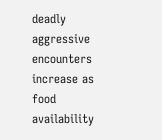deadly aggressive encounters increase as food availability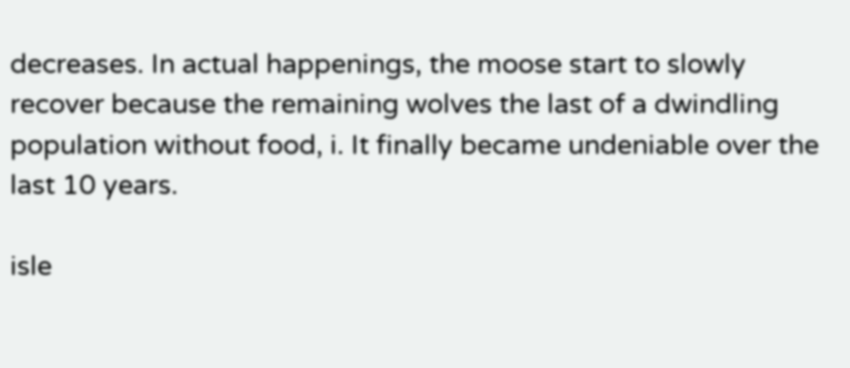decreases. In actual happenings, the moose start to slowly recover because the remaining wolves the last of a dwindling population without food, i. It finally became undeniable over the last 10 years.

isle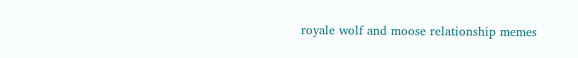royale wolf and moose relationship memes